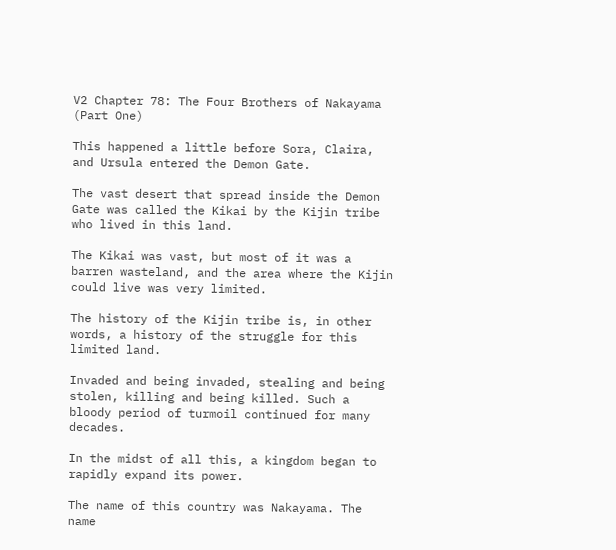V2 Chapter 78: The Four Brothers of Nakayama (Part One)

This happened a little before Sora, Claira, and Ursula entered the Demon Gate.

The vast desert that spread inside the Demon Gate was called the Kikai by the Kijin tribe who lived in this land.

The Kikai was vast, but most of it was a barren wasteland, and the area where the Kijin could live was very limited.

The history of the Kijin tribe is, in other words, a history of the struggle for this limited land.

Invaded and being invaded, stealing and being stolen, killing and being killed. Such a bloody period of turmoil continued for many decades.

In the midst of all this, a kingdom began to rapidly expand its power.

The name of this country was Nakayama. The name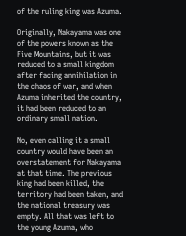of the ruling king was Azuma.

Originally, Nakayama was one of the powers known as the Five Mountains, but it was reduced to a small kingdom after facing annihilation in the chaos of war, and when Azuma inherited the country, it had been reduced to an ordinary small nation.

No, even calling it a small country would have been an overstatement for Nakayama at that time. The previous king had been killed, the territory had been taken, and the national treasury was empty. All that was left to the young Azuma, who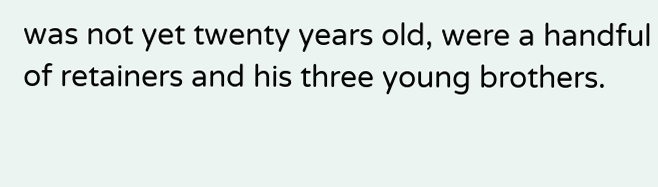was not yet twenty years old, were a handful of retainers and his three young brothers.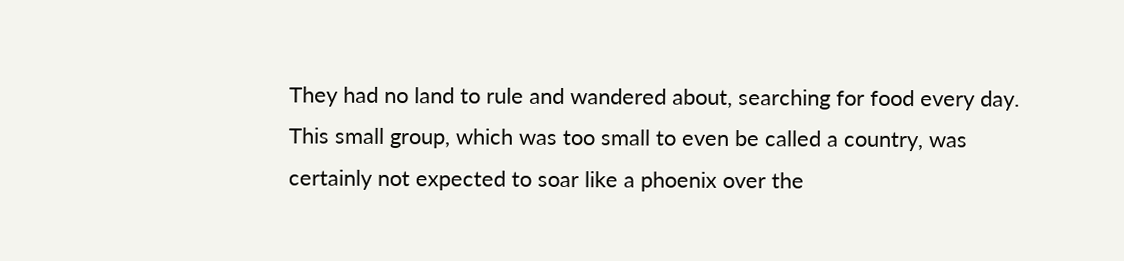They had no land to rule and wandered about, searching for food every day. This small group, which was too small to even be called a country, was certainly not expected to soar like a phoenix over the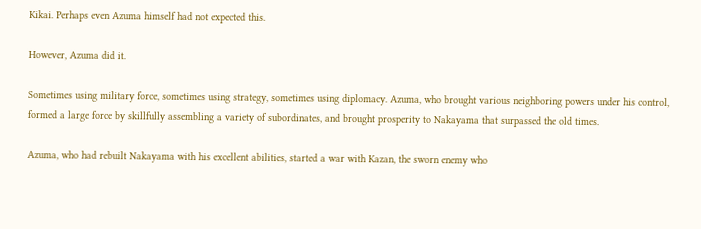Kikai. Perhaps even Azuma himself had not expected this.

However, Azuma did it.

Sometimes using military force, sometimes using strategy, sometimes using diplomacy. Azuma, who brought various neighboring powers under his control, formed a large force by skillfully assembling a variety of subordinates, and brought prosperity to Nakayama that surpassed the old times.

Azuma, who had rebuilt Nakayama with his excellent abilities, started a war with Kazan, the sworn enemy who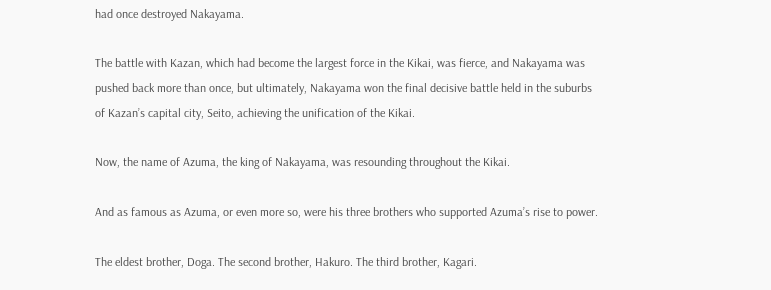had once destroyed Nakayama.

The battle with Kazan, which had become the largest force in the Kikai, was fierce, and Nakayama was pushed back more than once, but ultimately, Nakayama won the final decisive battle held in the suburbs of Kazan’s capital city, Seito, achieving the unification of the Kikai.

Now, the name of Azuma, the king of Nakayama, was resounding throughout the Kikai.

And as famous as Azuma, or even more so, were his three brothers who supported Azuma’s rise to power.

The eldest brother, Doga. The second brother, Hakuro. The third brother, Kagari.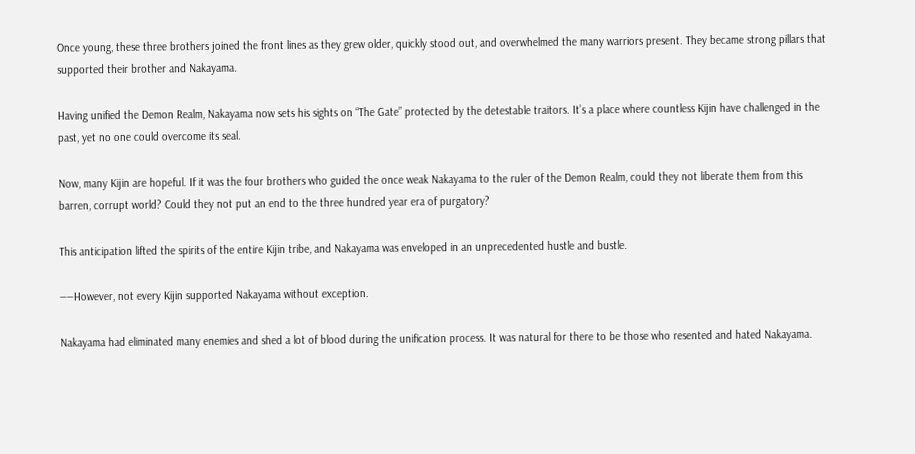Once young, these three brothers joined the front lines as they grew older, quickly stood out, and overwhelmed the many warriors present. They became strong pillars that supported their brother and Nakayama.

Having unified the Demon Realm, Nakayama now sets his sights on “The Gate” protected by the detestable traitors. It’s a place where countless Kijin have challenged in the past, yet no one could overcome its seal.

Now, many Kijin are hopeful. If it was the four brothers who guided the once weak Nakayama to the ruler of the Demon Realm, could they not liberate them from this barren, corrupt world? Could they not put an end to the three hundred year era of purgatory?

This anticipation lifted the spirits of the entire Kijin tribe, and Nakayama was enveloped in an unprecedented hustle and bustle.

――However, not every Kijin supported Nakayama without exception.

Nakayama had eliminated many enemies and shed a lot of blood during the unification process. It was natural for there to be those who resented and hated Nakayama.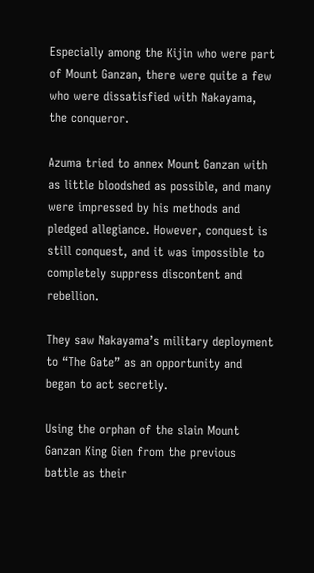Especially among the Kijin who were part of Mount Ganzan, there were quite a few who were dissatisfied with Nakayama, the conqueror.

Azuma tried to annex Mount Ganzan with as little bloodshed as possible, and many were impressed by his methods and pledged allegiance. However, conquest is still conquest, and it was impossible to completely suppress discontent and rebellion.

They saw Nakayama’s military deployment to “The Gate” as an opportunity and began to act secretly.

Using the orphan of the slain Mount Ganzan King Gien from the previous battle as their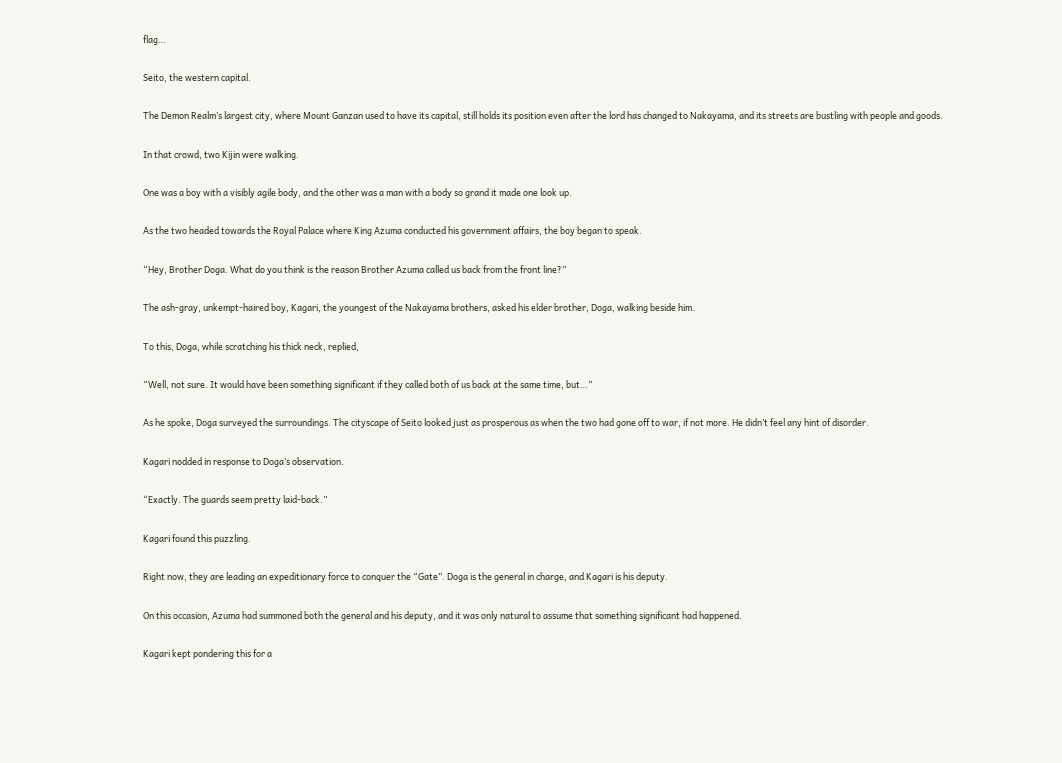flag…

Seito, the western capital.

The Demon Realm’s largest city, where Mount Ganzan used to have its capital, still holds its position even after the lord has changed to Nakayama, and its streets are bustling with people and goods.

In that crowd, two Kijin were walking.

One was a boy with a visibly agile body, and the other was a man with a body so grand it made one look up.

As the two headed towards the Royal Palace where King Azuma conducted his government affairs, the boy began to speak.

“Hey, Brother Doga. What do you think is the reason Brother Azuma called us back from the front line?”

The ash-gray, unkempt-haired boy, Kagari, the youngest of the Nakayama brothers, asked his elder brother, Doga, walking beside him.

To this, Doga, while scratching his thick neck, replied,

“Well, not sure. It would have been something significant if they called both of us back at the same time, but…”

As he spoke, Doga surveyed the surroundings. The cityscape of Seito looked just as prosperous as when the two had gone off to war, if not more. He didn’t feel any hint of disorder.

Kagari nodded in response to Doga’s observation.

“Exactly. The guards seem pretty laid-back.”

Kagari found this puzzling.

Right now, they are leading an expeditionary force to conquer the “Gate”. Doga is the general in charge, and Kagari is his deputy.

On this occasion, Azuma had summoned both the general and his deputy, and it was only natural to assume that something significant had happened.

Kagari kept pondering this for a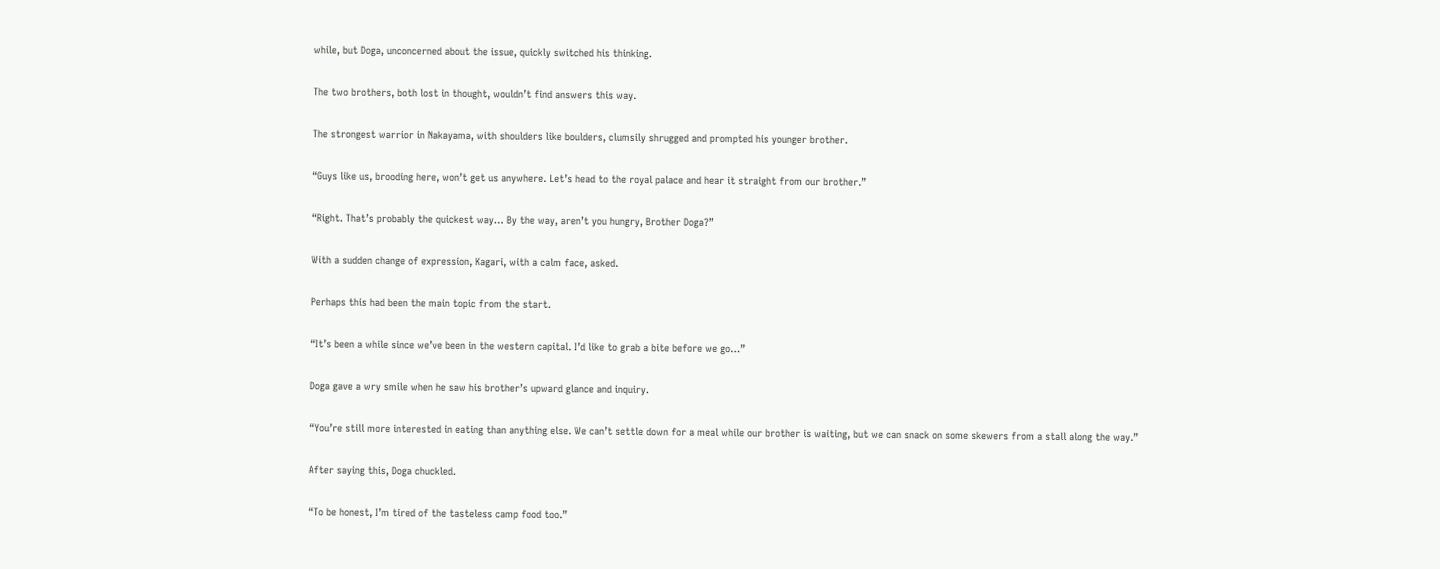while, but Doga, unconcerned about the issue, quickly switched his thinking.

The two brothers, both lost in thought, wouldn’t find answers this way.

The strongest warrior in Nakayama, with shoulders like boulders, clumsily shrugged and prompted his younger brother.

“Guys like us, brooding here, won’t get us anywhere. Let’s head to the royal palace and hear it straight from our brother.”

“Right. That’s probably the quickest way… By the way, aren’t you hungry, Brother Doga?”

With a sudden change of expression, Kagari, with a calm face, asked.

Perhaps this had been the main topic from the start.

“It’s been a while since we’ve been in the western capital. I’d like to grab a bite before we go…”

Doga gave a wry smile when he saw his brother’s upward glance and inquiry.

“You’re still more interested in eating than anything else. We can’t settle down for a meal while our brother is waiting, but we can snack on some skewers from a stall along the way.”

After saying this, Doga chuckled.

“To be honest, I’m tired of the tasteless camp food too.”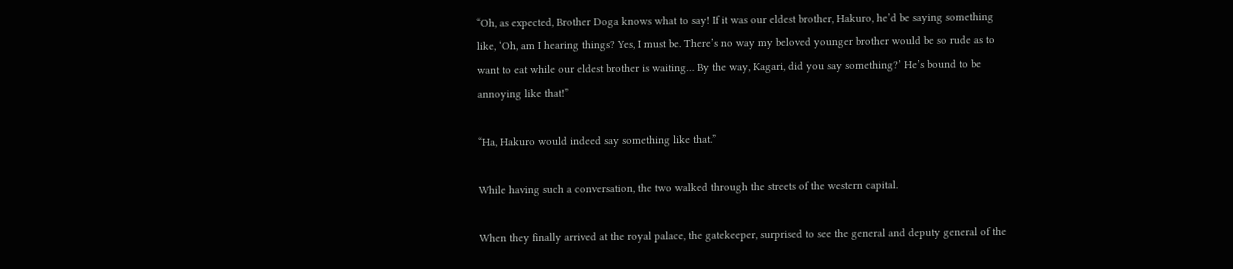“Oh, as expected, Brother Doga knows what to say! If it was our eldest brother, Hakuro, he’d be saying something like, ‘Oh, am I hearing things? Yes, I must be. There’s no way my beloved younger brother would be so rude as to want to eat while our eldest brother is waiting… By the way, Kagari, did you say something?’ He’s bound to be annoying like that!”

“Ha, Hakuro would indeed say something like that.”

While having such a conversation, the two walked through the streets of the western capital.

When they finally arrived at the royal palace, the gatekeeper, surprised to see the general and deputy general of the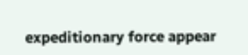expeditionary force appear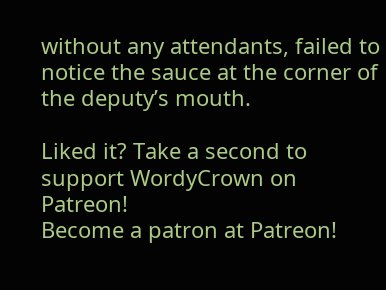without any attendants, failed to notice the sauce at the corner of the deputy’s mouth.

Liked it? Take a second to support WordyCrown on Patreon!
Become a patron at Patreon!